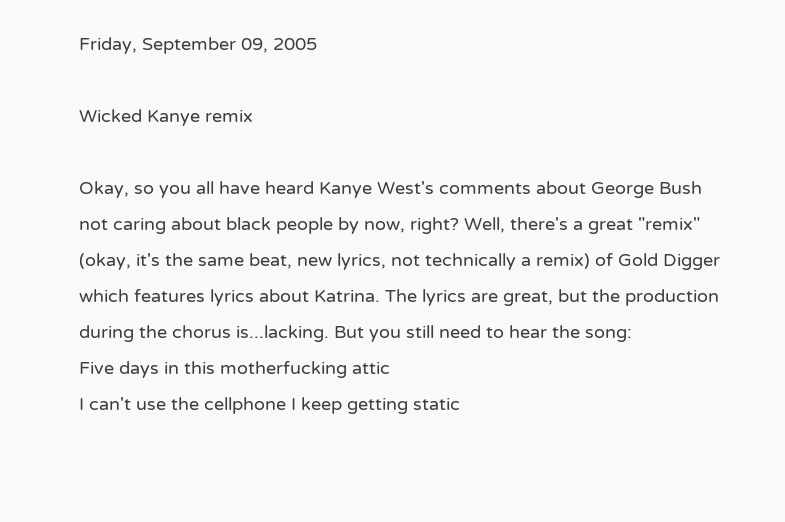Friday, September 09, 2005

Wicked Kanye remix

Okay, so you all have heard Kanye West's comments about George Bush not caring about black people by now, right? Well, there's a great "remix" (okay, it's the same beat, new lyrics, not technically a remix) of Gold Digger which features lyrics about Katrina. The lyrics are great, but the production during the chorus is...lacking. But you still need to hear the song:
Five days in this motherfucking attic
I can't use the cellphone I keep getting static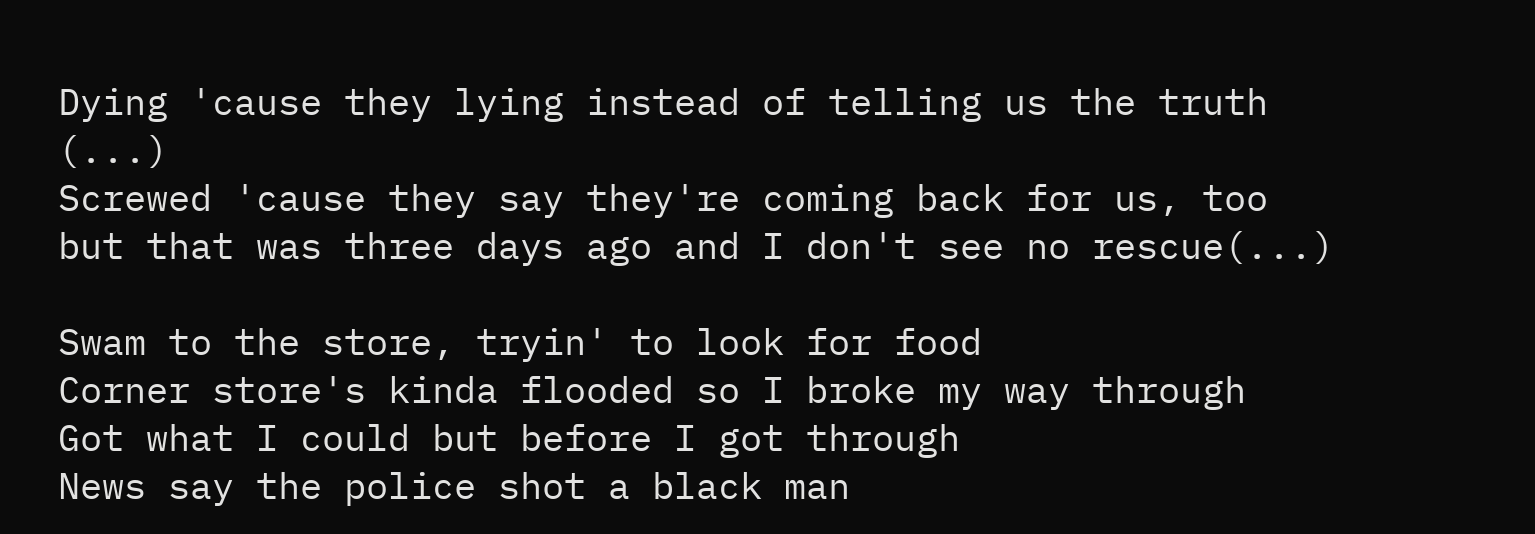Dying 'cause they lying instead of telling us the truth (...)
Screwed 'cause they say they're coming back for us, too
but that was three days ago and I don't see no rescue(...)

Swam to the store, tryin' to look for food
Corner store's kinda flooded so I broke my way through
Got what I could but before I got through
News say the police shot a black man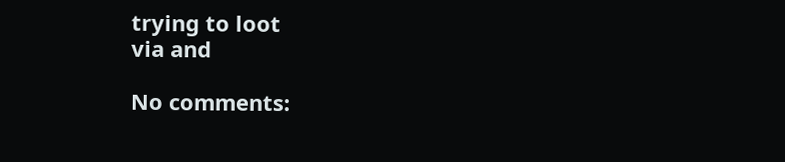trying to loot
via and

No comments: